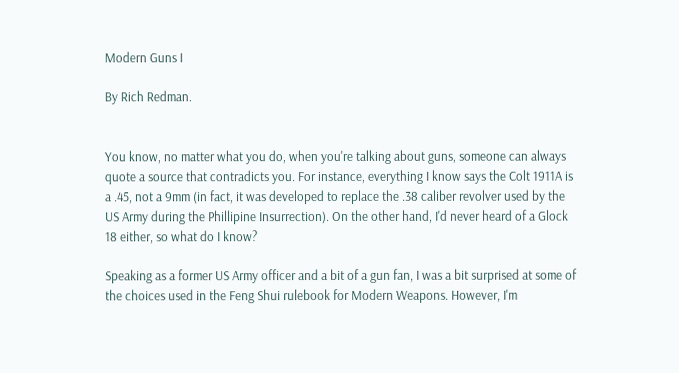Modern Guns I

By Rich Redman.


You know, no matter what you do, when you're talking about guns, someone can always quote a source that contradicts you. For instance, everything I know says the Colt 1911A is a .45, not a 9mm (in fact, it was developed to replace the .38 caliber revolver used by the US Army during the Phillipine Insurrection). On the other hand, I'd never heard of a Glock 18 either, so what do I know?

Speaking as a former US Army officer and a bit of a gun fan, I was a bit surprised at some of the choices used in the Feng Shui rulebook for Modern Weapons. However, I'm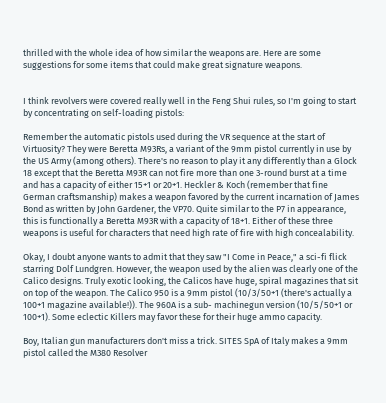thrilled with the whole idea of how similar the weapons are. Here are some suggestions for some items that could make great signature weapons.


I think revolvers were covered really well in the Feng Shui rules, so I'm going to start by concentrating on self-loading pistols:

Remember the automatic pistols used during the VR sequence at the start of Virtuosity? They were Beretta M93Rs, a variant of the 9mm pistol currently in use by the US Army (among others). There's no reason to play it any differently than a Glock 18 except that the Beretta M93R can not fire more than one 3-round burst at a time and has a capacity of either 15+1 or 20+1. Heckler & Koch (remember that fine German craftsmanship) makes a weapon favored by the current incarnation of James Bond as written by John Gardener, the VP70. Quite similar to the P7 in appearance, this is functionally a Beretta M93R with a capacity of 18+1. Either of these three weapons is useful for characters that need high rate of fire with high concealability.

Okay, I doubt anyone wants to admit that they saw "I Come in Peace," a sci-fi flick starring Dolf Lundgren. However, the weapon used by the alien was clearly one of the Calico designs. Truly exotic looking, the Calicos have huge, spiral magazines that sit on top of the weapon. The Calico 950 is a 9mm pistol (10/3/50+1 (there's actually a 100+1 magazine available!)). The 960A is a sub- machinegun version (10/5/50+1 or 100+1). Some eclectic Killers may favor these for their huge ammo capacity.

Boy, Italian gun manufacturers don't miss a trick. SITES SpA of Italy makes a 9mm pistol called the M380 Resolver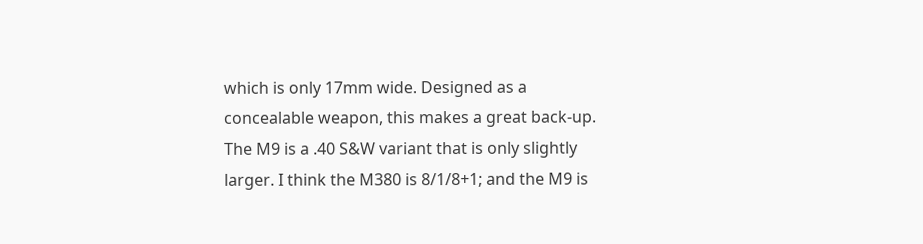which is only 17mm wide. Designed as a concealable weapon, this makes a great back-up. The M9 is a .40 S&W variant that is only slightly larger. I think the M380 is 8/1/8+1; and the M9 is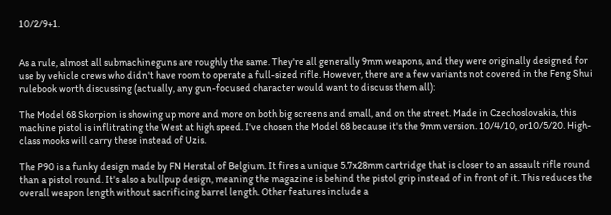10/2/9+1.


As a rule, almost all submachineguns are roughly the same. They're all generally 9mm weapons, and they were originally designed for use by vehicle crews who didn't have room to operate a full-sized rifle. However, there are a few variants not covered in the Feng Shui rulebook worth discussing (actually, any gun-focused character would want to discuss them all):

The Model 68 Skorpion is showing up more and more on both big screens and small, and on the street. Made in Czechoslovakia, this machine pistol is inflitrating the West at high speed. I've chosen the Model 68 because it's the 9mm version. 10/4/10, or10/5/20. High-class mooks will carry these instead of Uzis.

The P90 is a funky design made by FN Herstal of Belgium. It fires a unique 5.7x28mm cartridge that is closer to an assault rifle round than a pistol round. It's also a bullpup design, meaning the magazine is behind the pistol grip instead of in front of it. This reduces the overall weapon length without sacrificing barrel length. Other features include a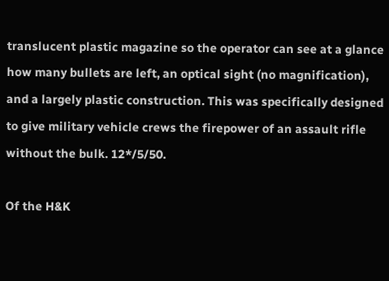translucent plastic magazine so the operator can see at a glance how many bullets are left, an optical sight (no magnification), and a largely plastic construction. This was specifically designed to give military vehicle crews the firepower of an assault rifle without the bulk. 12*/5/50.

Of the H&K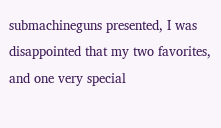submachineguns presented, I was disappointed that my two favorites, and one very special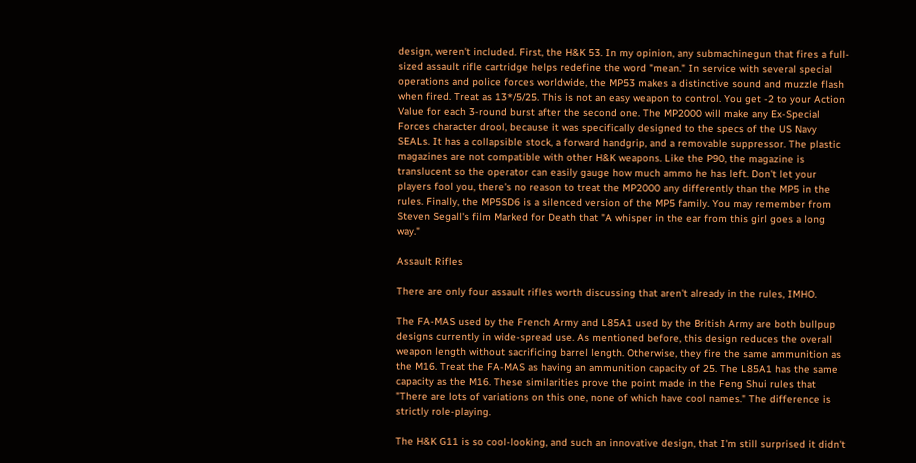design, weren't included. First, the H&K 53. In my opinion, any submachinegun that fires a full-sized assault rifle cartridge helps redefine the word "mean." In service with several special operations and police forces worldwide, the MP53 makes a distinctive sound and muzzle flash when fired. Treat as 13*/5/25. This is not an easy weapon to control. You get -2 to your Action Value for each 3-round burst after the second one. The MP2000 will make any Ex-Special Forces character drool, because it was specifically designed to the specs of the US Navy SEALs. It has a collapsible stock, a forward handgrip, and a removable suppressor. The plastic magazines are not compatible with other H&K weapons. Like the P90, the magazine is translucent so the operator can easily gauge how much ammo he has left. Don't let your players fool you, there's no reason to treat the MP2000 any differently than the MP5 in the rules. Finally, the MP5SD6 is a silenced version of the MP5 family. You may remember from Steven Segall's film Marked for Death that "A whisper in the ear from this girl goes a long way."

Assault Rifles

There are only four assault rifles worth discussing that aren't already in the rules, IMHO.

The FA-MAS used by the French Army and L85A1 used by the British Army are both bullpup designs currently in wide-spread use. As mentioned before, this design reduces the overall weapon length without sacrificing barrel length. Otherwise, they fire the same ammunition as the M16. Treat the FA-MAS as having an ammunition capacity of 25. The L85A1 has the same capacity as the M16. These similarities prove the point made in the Feng Shui rules that "There are lots of variations on this one, none of which have cool names." The difference is strictly role-playing.

The H&K G11 is so cool-looking, and such an innovative design, that I'm still surprised it didn't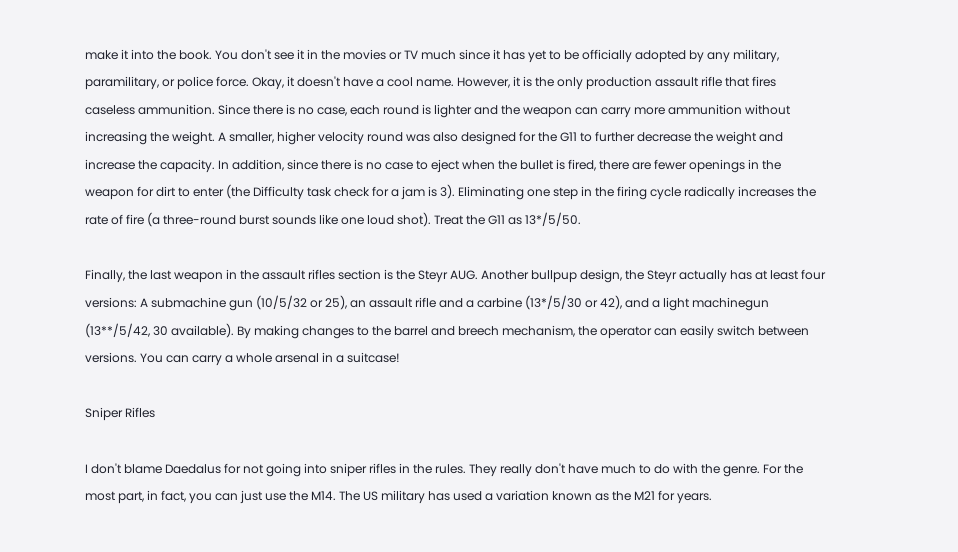make it into the book. You don't see it in the movies or TV much since it has yet to be officially adopted by any military, paramilitary, or police force. Okay, it doesn't have a cool name. However, it is the only production assault rifle that fires caseless ammunition. Since there is no case, each round is lighter and the weapon can carry more ammunition without increasing the weight. A smaller, higher velocity round was also designed for the G11 to further decrease the weight and increase the capacity. In addition, since there is no case to eject when the bullet is fired, there are fewer openings in the weapon for dirt to enter (the Difficulty task check for a jam is 3). Eliminating one step in the firing cycle radically increases the rate of fire (a three-round burst sounds like one loud shot). Treat the G11 as 13*/5/50.

Finally, the last weapon in the assault rifles section is the Steyr AUG. Another bullpup design, the Steyr actually has at least four versions: A submachine gun (10/5/32 or 25), an assault rifle and a carbine (13*/5/30 or 42), and a light machinegun (13**/5/42, 30 available). By making changes to the barrel and breech mechanism, the operator can easily switch between versions. You can carry a whole arsenal in a suitcase!

Sniper Rifles

I don't blame Daedalus for not going into sniper rifles in the rules. They really don't have much to do with the genre. For the most part, in fact, you can just use the M14. The US military has used a variation known as the M21 for years.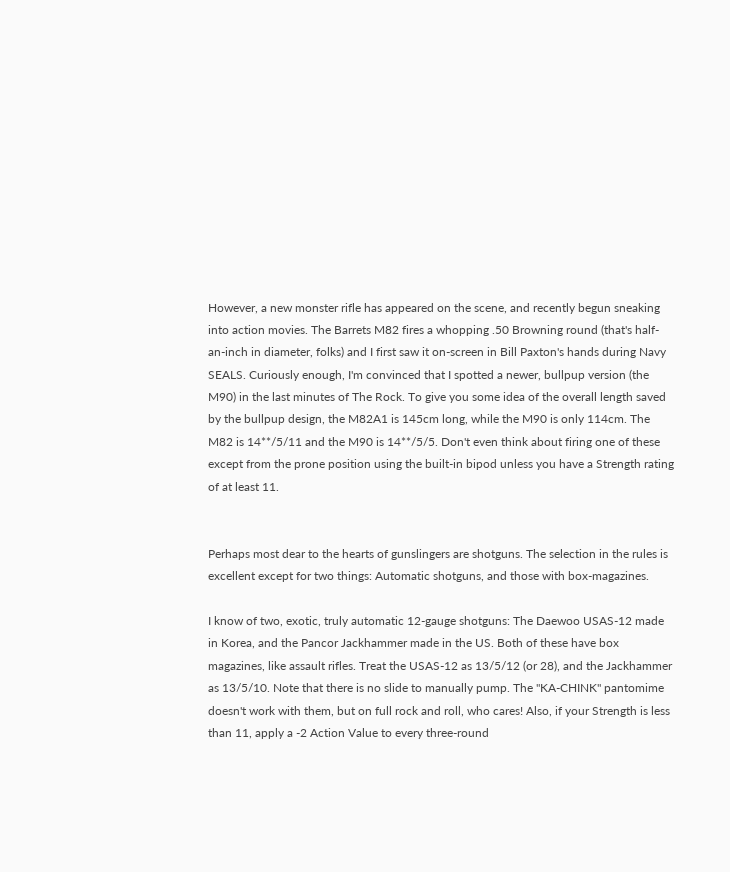However, a new monster rifle has appeared on the scene, and recently begun sneaking into action movies. The Barrets M82 fires a whopping .50 Browning round (that's half-an-inch in diameter, folks) and I first saw it on-screen in Bill Paxton's hands during Navy SEALS. Curiously enough, I'm convinced that I spotted a newer, bullpup version (the M90) in the last minutes of The Rock. To give you some idea of the overall length saved by the bullpup design, the M82A1 is 145cm long, while the M90 is only 114cm. The M82 is 14**/5/11 and the M90 is 14**/5/5. Don't even think about firing one of these except from the prone position using the built-in bipod unless you have a Strength rating of at least 11.


Perhaps most dear to the hearts of gunslingers are shotguns. The selection in the rules is excellent except for two things: Automatic shotguns, and those with box-magazines.

I know of two, exotic, truly automatic 12-gauge shotguns: The Daewoo USAS-12 made in Korea, and the Pancor Jackhammer made in the US. Both of these have box magazines, like assault rifles. Treat the USAS-12 as 13/5/12 (or 28), and the Jackhammer as 13/5/10. Note that there is no slide to manually pump. The "KA-CHINK" pantomime doesn't work with them, but on full rock and roll, who cares! Also, if your Strength is less than 11, apply a -2 Action Value to every three-round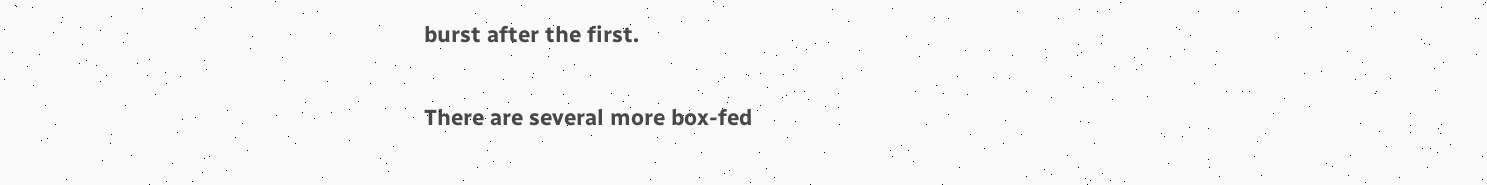burst after the first.

There are several more box-fed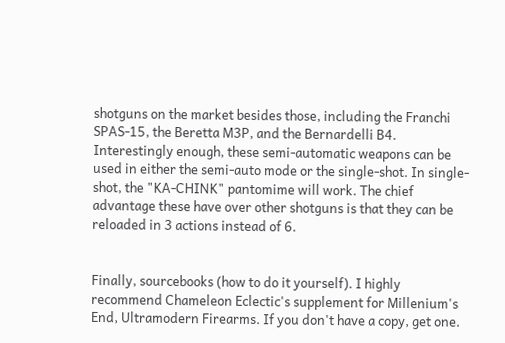shotguns on the market besides those, including the Franchi SPAS-15, the Beretta M3P, and the Bernardelli B4. Interestingly enough, these semi-automatic weapons can be used in either the semi-auto mode or the single-shot. In single-shot, the "KA-CHINK" pantomime will work. The chief advantage these have over other shotguns is that they can be reloaded in 3 actions instead of 6.


Finally, sourcebooks (how to do it yourself). I highly recommend Chameleon Eclectic's supplement for Millenium's End, Ultramodern Firearms. If you don't have a copy, get one.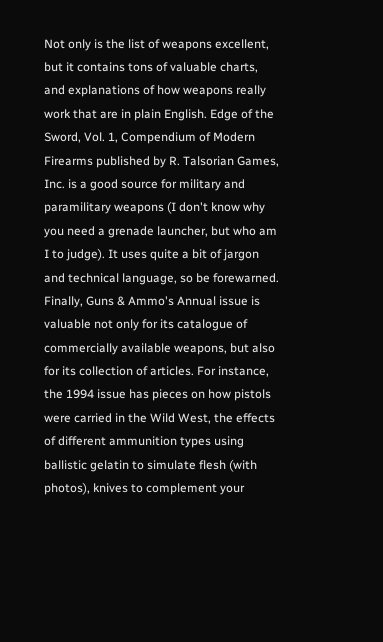Not only is the list of weapons excellent, but it contains tons of valuable charts, and explanations of how weapons really work that are in plain English. Edge of the Sword, Vol. 1, Compendium of Modern Firearms published by R. Talsorian Games, Inc. is a good source for military and paramilitary weapons (I don't know why you need a grenade launcher, but who am I to judge). It uses quite a bit of jargon and technical language, so be forewarned. Finally, Guns & Ammo's Annual issue is valuable not only for its catalogue of commercially available weapons, but also for its collection of articles. For instance, the 1994 issue has pieces on how pistols were carried in the Wild West, the effects of different ammunition types using ballistic gelatin to simulate flesh (with photos), knives to complement your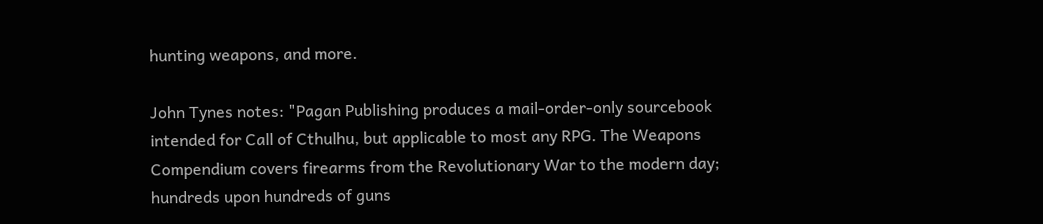hunting weapons, and more.

John Tynes notes: "Pagan Publishing produces a mail-order-only sourcebook intended for Call of Cthulhu, but applicable to most any RPG. The Weapons Compendium covers firearms from the Revolutionary War to the modern day; hundreds upon hundreds of guns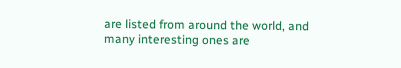are listed from around the world, and many interesting ones are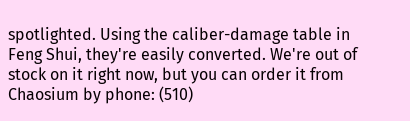spotlighted. Using the caliber-damage table in Feng Shui, they're easily converted. We're out of stock on it right now, but you can order it from Chaosium by phone: (510)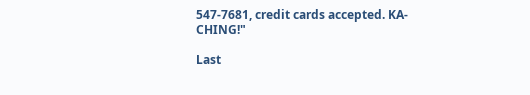547-7681, credit cards accepted. KA-CHING!"

Last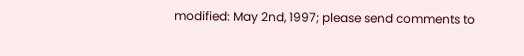modified: May 2nd, 1997; please send comments to